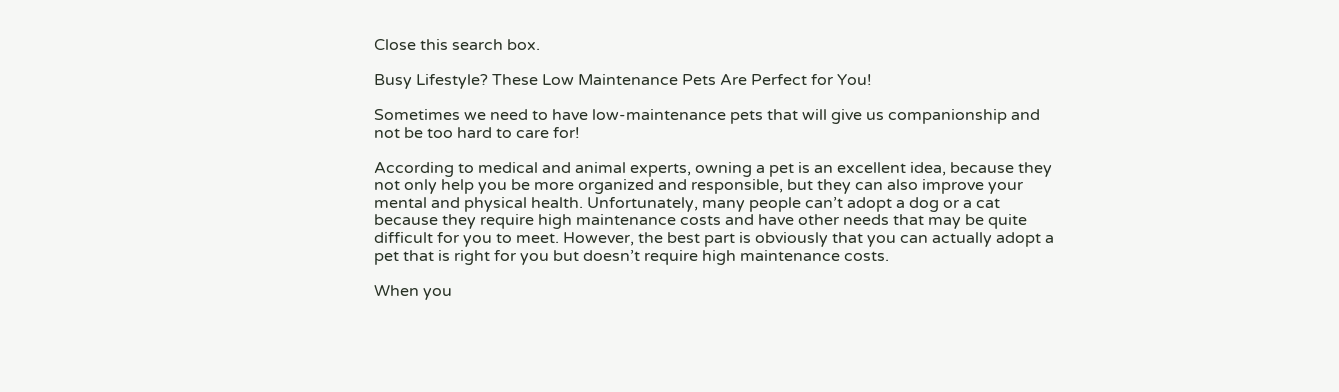Close this search box.

Busy Lifestyle? These Low Maintenance Pets Are Perfect for You!

Sometimes we need to have low-maintenance pets that will give us companionship and not be too hard to care for!

According to medical and animal experts, owning a pet is an excellent idea, because they not only help you be more organized and responsible, but they can also improve your mental and physical health. Unfortunately, many people can’t adopt a dog or a cat because they require high maintenance costs and have other needs that may be quite difficult for you to meet. However, the best part is obviously that you can actually adopt a pet that is right for you but doesn’t require high maintenance costs.

When you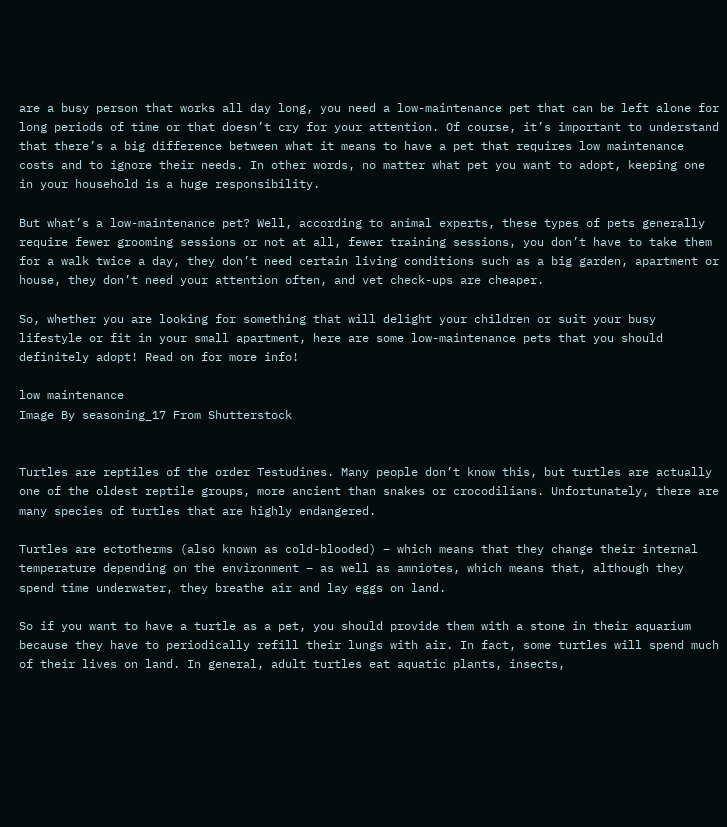are a busy person that works all day long, you need a low-maintenance pet that can be left alone for long periods of time or that doesn’t cry for your attention. Of course, it’s important to understand that there’s a big difference between what it means to have a pet that requires low maintenance costs and to ignore their needs. In other words, no matter what pet you want to adopt, keeping one in your household is a huge responsibility.

But what’s a low-maintenance pet? Well, according to animal experts, these types of pets generally require fewer grooming sessions or not at all, fewer training sessions, you don’t have to take them for a walk twice a day, they don’t need certain living conditions such as a big garden, apartment or house, they don’t need your attention often, and vet check-ups are cheaper.

So, whether you are looking for something that will delight your children or suit your busy lifestyle or fit in your small apartment, here are some low-maintenance pets that you should definitely adopt! Read on for more info!

low maintenance
Image By seasoning_17 From Shutterstock


Turtles are reptiles of the order Testudines. Many people don’t know this, but turtles are actually one of the oldest reptile groups, more ancient than snakes or crocodilians. Unfortunately, there are many species of turtles that are highly endangered.

Turtles are ectotherms (also known as cold-blooded) – which means that they change their internal temperature depending on the environment – as well as amniotes, which means that, although they spend time underwater, they breathe air and lay eggs on land.

So if you want to have a turtle as a pet, you should provide them with a stone in their aquarium because they have to periodically refill their lungs with air. In fact, some turtles will spend much of their lives on land. In general, adult turtles eat aquatic plants, insects,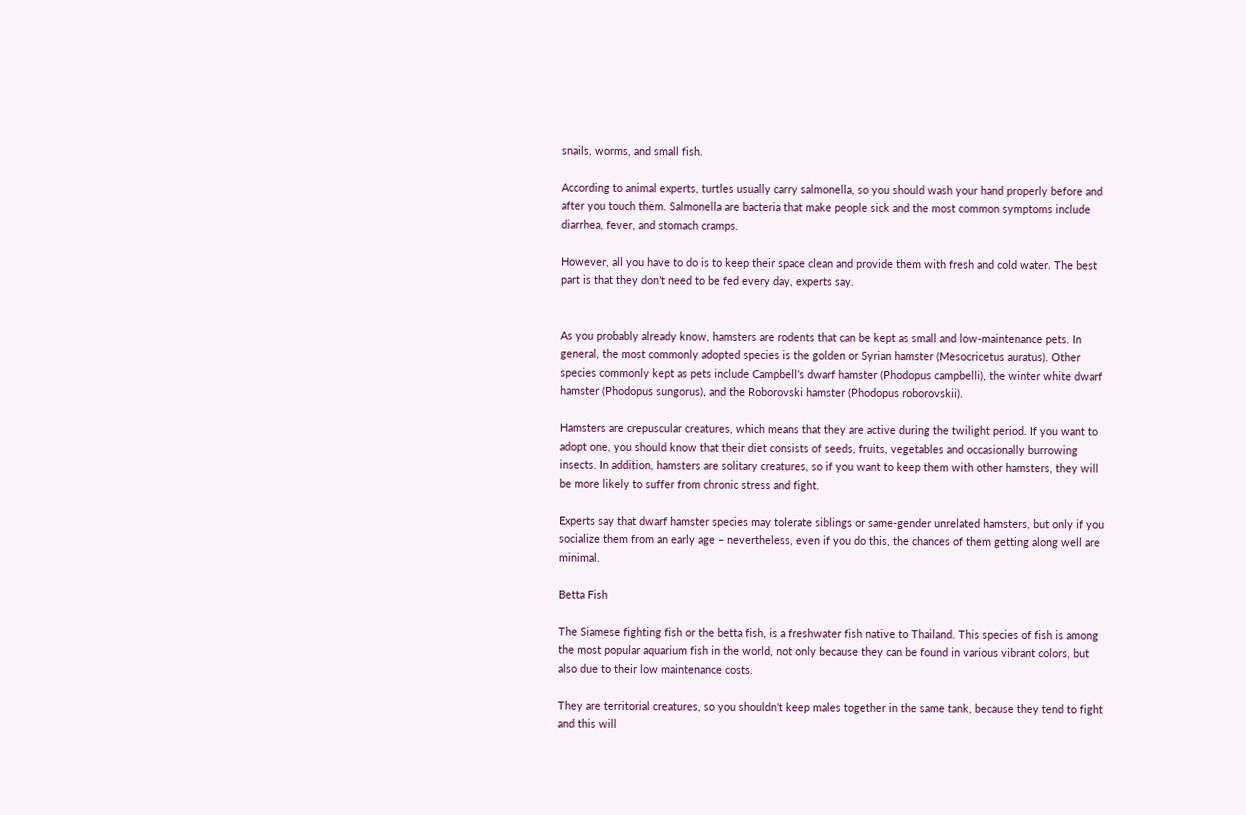snails, worms, and small fish.

According to animal experts, turtles usually carry salmonella, so you should wash your hand properly before and after you touch them. Salmonella are bacteria that make people sick and the most common symptoms include diarrhea, fever, and stomach cramps.

However, all you have to do is to keep their space clean and provide them with fresh and cold water. The best part is that they don’t need to be fed every day, experts say.


As you probably already know, hamsters are rodents that can be kept as small and low-maintenance pets. In general, the most commonly adopted species is the golden or Syrian hamster (Mesocricetus auratus). Other species commonly kept as pets include Campbell’s dwarf hamster (Phodopus campbelli), the winter white dwarf hamster (Phodopus sungorus), and the Roborovski hamster (Phodopus roborovskii).

Hamsters are crepuscular creatures, which means that they are active during the twilight period. If you want to adopt one, you should know that their diet consists of seeds, fruits, vegetables and occasionally burrowing insects. In addition, hamsters are solitary creatures, so if you want to keep them with other hamsters, they will be more likely to suffer from chronic stress and fight.

Experts say that dwarf hamster species may tolerate siblings or same-gender unrelated hamsters, but only if you socialize them from an early age – nevertheless, even if you do this, the chances of them getting along well are minimal.

Betta Fish

The Siamese fighting fish or the betta fish, is a freshwater fish native to Thailand. This species of fish is among the most popular aquarium fish in the world, not only because they can be found in various vibrant colors, but also due to their low maintenance costs.

They are territorial creatures, so you shouldn’t keep males together in the same tank, because they tend to fight and this will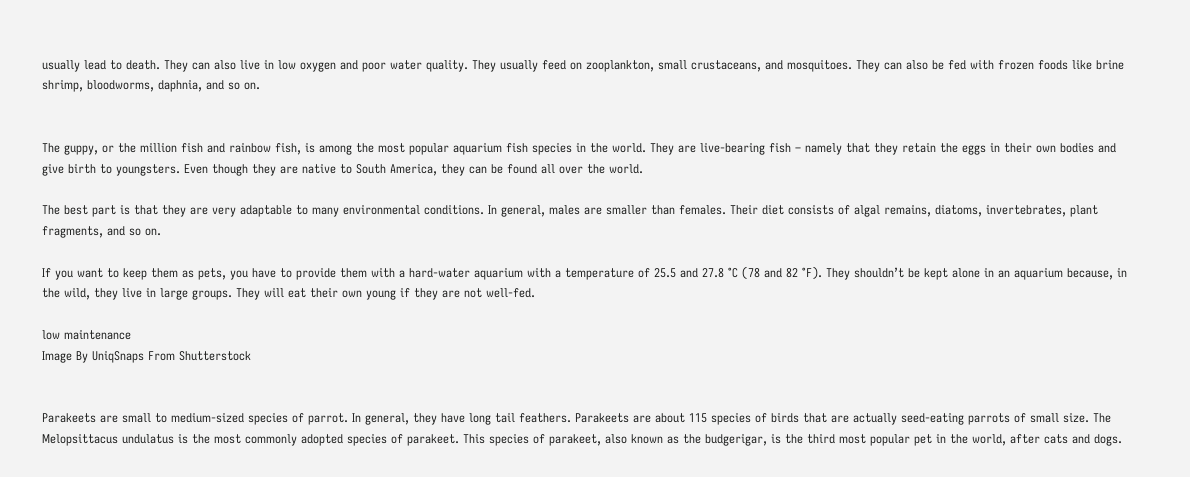usually lead to death. They can also live in low oxygen and poor water quality. They usually feed on zooplankton, small crustaceans, and mosquitoes. They can also be fed with frozen foods like brine shrimp, bloodworms, daphnia, and so on.


The guppy, or the million fish and rainbow fish, is among the most popular aquarium fish species in the world. They are live-bearing fish – namely that they retain the eggs in their own bodies and give birth to youngsters. Even though they are native to South America, they can be found all over the world.

The best part is that they are very adaptable to many environmental conditions. In general, males are smaller than females. Their diet consists of algal remains, diatoms, invertebrates, plant fragments, and so on.

If you want to keep them as pets, you have to provide them with a hard-water aquarium with a temperature of 25.5 and 27.8 °C (78 and 82 °F). They shouldn’t be kept alone in an aquarium because, in the wild, they live in large groups. They will eat their own young if they are not well-fed.

low maintenance
Image By UniqSnaps From Shutterstock


Parakeets are small to medium-sized species of parrot. In general, they have long tail feathers. Parakeets are about 115 species of birds that are actually seed-eating parrots of small size. The Melopsittacus undulatus is the most commonly adopted species of parakeet. This species of parakeet, also known as the budgerigar, is the third most popular pet in the world, after cats and dogs.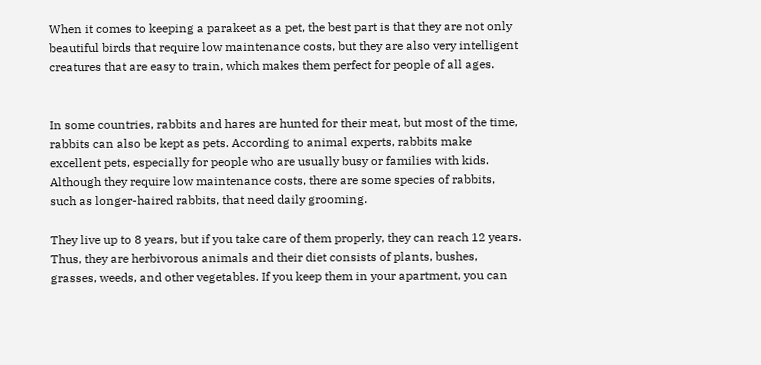When it comes to keeping a parakeet as a pet, the best part is that they are not only beautiful birds that require low maintenance costs, but they are also very intelligent creatures that are easy to train, which makes them perfect for people of all ages.


In some countries, rabbits and hares are hunted for their meat, but most of the time, rabbits can also be kept as pets. According to animal experts, rabbits make excellent pets, especially for people who are usually busy or families with kids. Although they require low maintenance costs, there are some species of rabbits, such as longer-haired rabbits, that need daily grooming.

They live up to 8 years, but if you take care of them properly, they can reach 12 years. Thus, they are herbivorous animals and their diet consists of plants, bushes, grasses, weeds, and other vegetables. If you keep them in your apartment, you can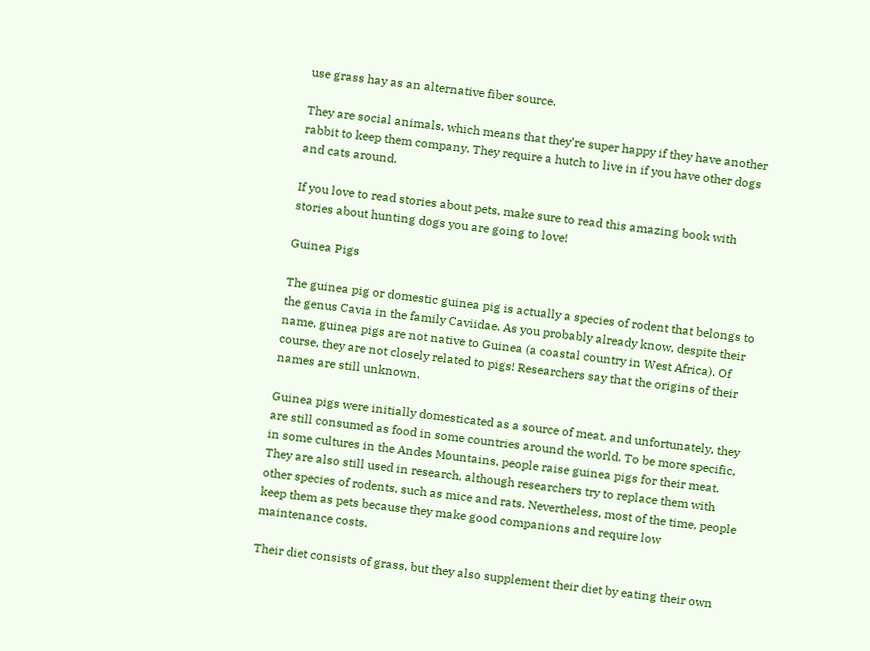use grass hay as an alternative fiber source.

They are social animals, which means that they’re super happy if they have another rabbit to keep them company. They require a hutch to live in if you have other dogs and cats around.

If you love to read stories about pets, make sure to read this amazing book with stories about hunting dogs you are going to love!

Guinea Pigs

The guinea pig or domestic guinea pig is actually a species of rodent that belongs to the genus Cavia in the family Caviidae. As you probably already know, despite their name, guinea pigs are not native to Guinea (a coastal country in West Africa). Of course, they are not closely related to pigs! Researchers say that the origins of their names are still unknown.

Guinea pigs were initially domesticated as a source of meat, and unfortunately, they are still consumed as food in some countries around the world. To be more specific, in some cultures in the Andes Mountains, people raise guinea pigs for their meat. They are also still used in research, although researchers try to replace them with other species of rodents, such as mice and rats. Nevertheless, most of the time, people keep them as pets because they make good companions and require low maintenance costs.

Their diet consists of grass, but they also supplement their diet by eating their own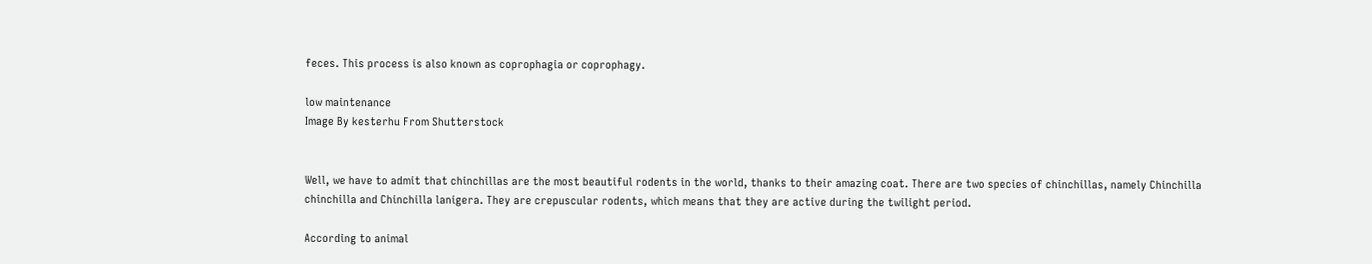feces. This process is also known as coprophagia or coprophagy.

low maintenance
Image By kesterhu From Shutterstock


Well, we have to admit that chinchillas are the most beautiful rodents in the world, thanks to their amazing coat. There are two species of chinchillas, namely Chinchilla chinchilla and Chinchilla lanigera. They are crepuscular rodents, which means that they are active during the twilight period.

According to animal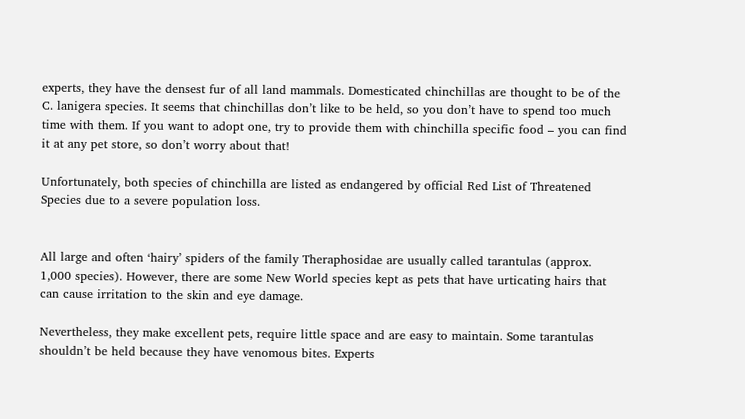experts, they have the densest fur of all land mammals. Domesticated chinchillas are thought to be of the C. lanigera species. It seems that chinchillas don’t like to be held, so you don’t have to spend too much time with them. If you want to adopt one, try to provide them with chinchilla specific food – you can find it at any pet store, so don’t worry about that!

Unfortunately, both species of chinchilla are listed as endangered by official Red List of Threatened Species due to a severe population loss.


All large and often ‘hairy’ spiders of the family Theraphosidae are usually called tarantulas (approx. 1,000 species). However, there are some New World species kept as pets that have urticating hairs that can cause irritation to the skin and eye damage.

Nevertheless, they make excellent pets, require little space and are easy to maintain. Some tarantulas shouldn’t be held because they have venomous bites. Experts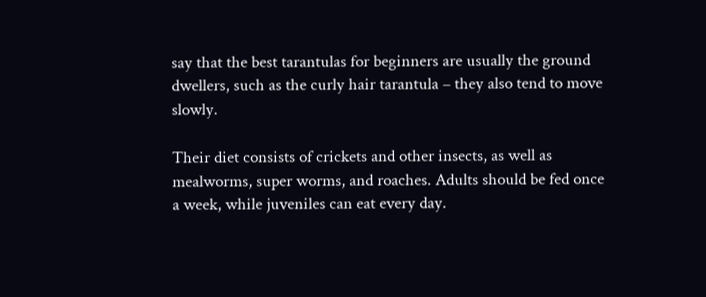say that the best tarantulas for beginners are usually the ground dwellers, such as the curly hair tarantula – they also tend to move slowly.

Their diet consists of crickets and other insects, as well as mealworms, super worms, and roaches. Adults should be fed once a week, while juveniles can eat every day.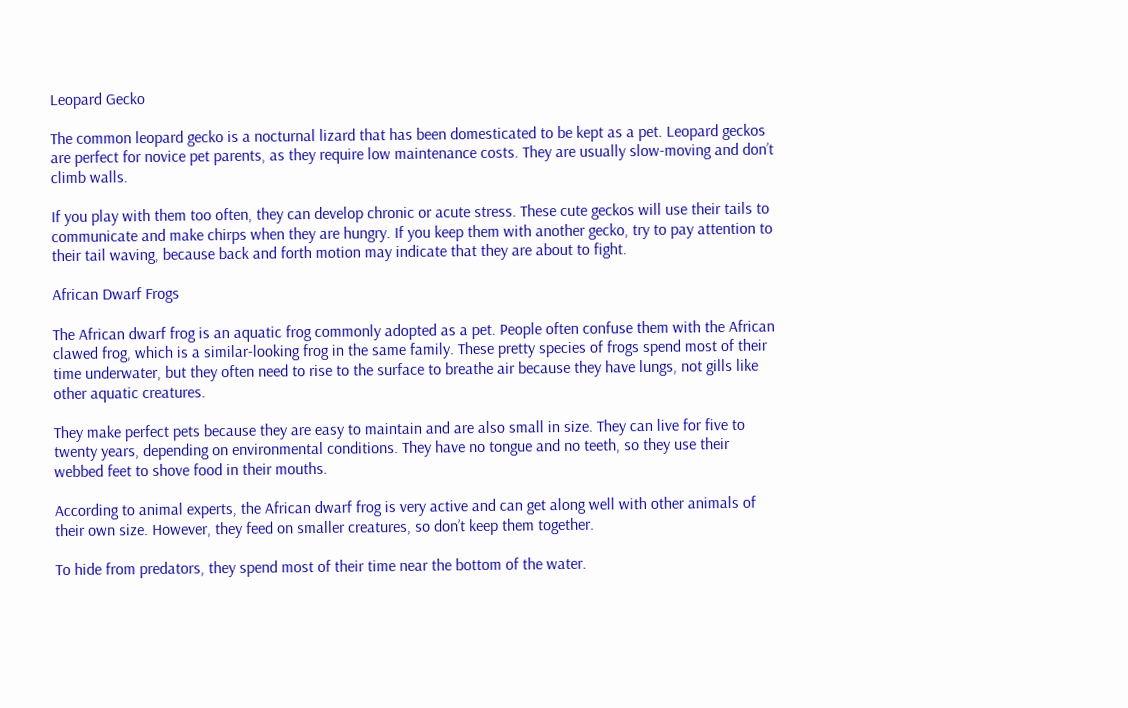Leopard Gecko

The common leopard gecko is a nocturnal lizard that has been domesticated to be kept as a pet. Leopard geckos are perfect for novice pet parents, as they require low maintenance costs. They are usually slow-moving and don’t climb walls.

If you play with them too often, they can develop chronic or acute stress. These cute geckos will use their tails to communicate and make chirps when they are hungry. If you keep them with another gecko, try to pay attention to their tail waving, because back and forth motion may indicate that they are about to fight.

African Dwarf Frogs

The African dwarf frog is an aquatic frog commonly adopted as a pet. People often confuse them with the African clawed frog, which is a similar-looking frog in the same family. These pretty species of frogs spend most of their time underwater, but they often need to rise to the surface to breathe air because they have lungs, not gills like other aquatic creatures.

They make perfect pets because they are easy to maintain and are also small in size. They can live for five to twenty years, depending on environmental conditions. They have no tongue and no teeth, so they use their webbed feet to shove food in their mouths.

According to animal experts, the African dwarf frog is very active and can get along well with other animals of their own size. However, they feed on smaller creatures, so don’t keep them together.

To hide from predators, they spend most of their time near the bottom of the water.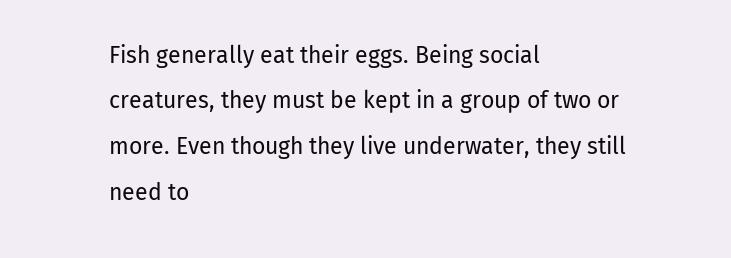Fish generally eat their eggs. Being social creatures, they must be kept in a group of two or more. Even though they live underwater, they still need to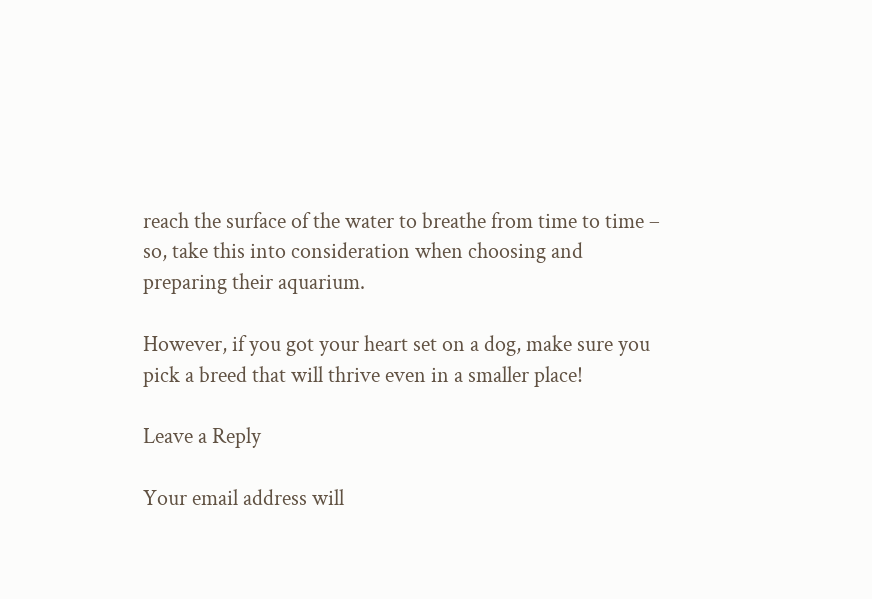reach the surface of the water to breathe from time to time – so, take this into consideration when choosing and preparing their aquarium.

However, if you got your heart set on a dog, make sure you pick a breed that will thrive even in a smaller place!

Leave a Reply

Your email address will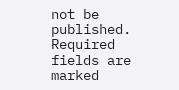not be published. Required fields are marked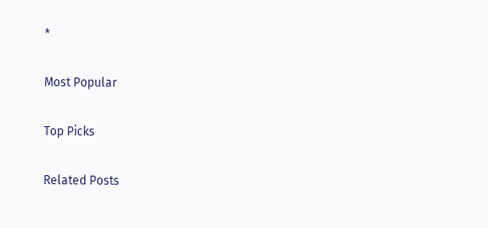*

Most Popular

Top Picks

Related Posts